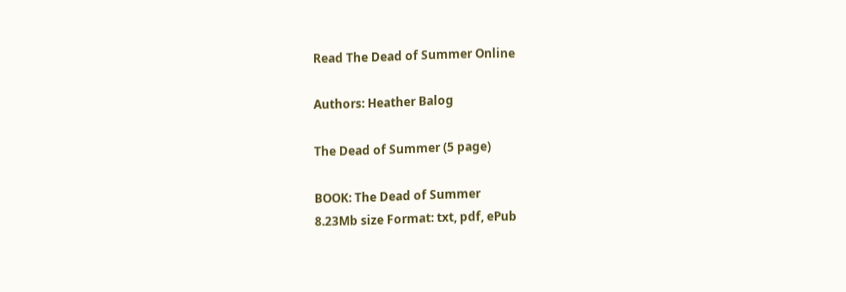Read The Dead of Summer Online

Authors: Heather Balog

The Dead of Summer (5 page)

BOOK: The Dead of Summer
8.23Mb size Format: txt, pdf, ePub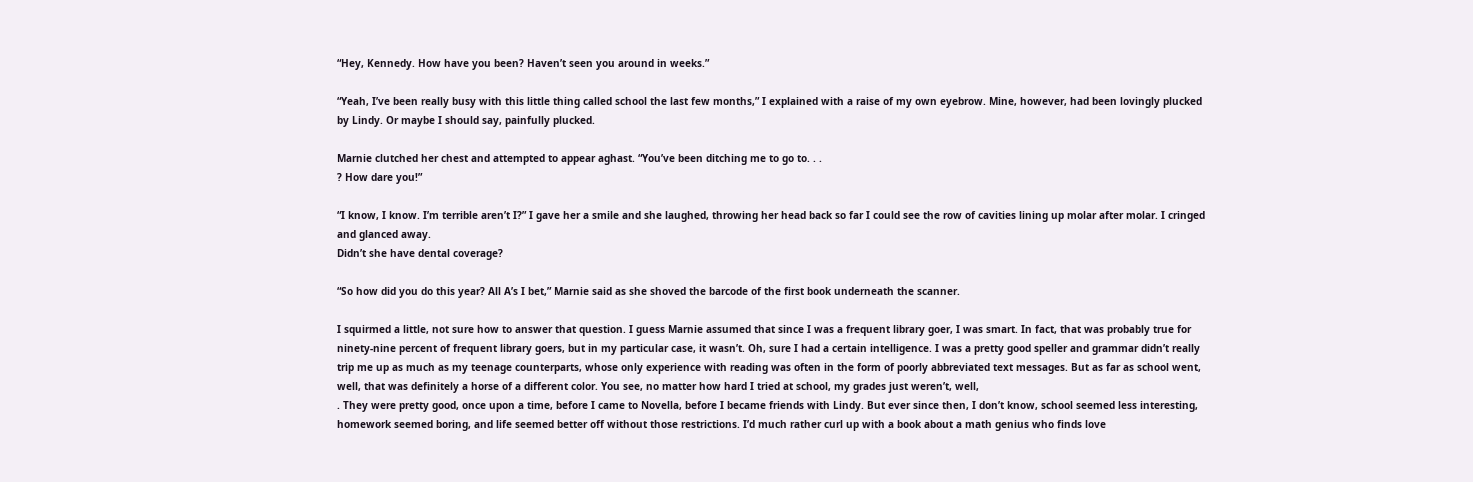“Hey, Kennedy. How have you been? Haven’t seen you around in weeks.”

“Yeah, I’ve been really busy with this little thing called school the last few months,” I explained with a raise of my own eyebrow. Mine, however, had been lovingly plucked by Lindy. Or maybe I should say, painfully plucked.

Marnie clutched her chest and attempted to appear aghast. “You’ve been ditching me to go to. . .
? How dare you!”

“I know, I know. I’m terrible aren’t I?” I gave her a smile and she laughed, throwing her head back so far I could see the row of cavities lining up molar after molar. I cringed and glanced away.
Didn’t she have dental coverage?

“So how did you do this year? All A’s I bet,” Marnie said as she shoved the barcode of the first book underneath the scanner.

I squirmed a little, not sure how to answer that question. I guess Marnie assumed that since I was a frequent library goer, I was smart. In fact, that was probably true for ninety-nine percent of frequent library goers, but in my particular case, it wasn’t. Oh, sure I had a certain intelligence. I was a pretty good speller and grammar didn’t really trip me up as much as my teenage counterparts, whose only experience with reading was often in the form of poorly abbreviated text messages. But as far as school went, well, that was definitely a horse of a different color. You see, no matter how hard I tried at school, my grades just weren’t, well,
. They were pretty good, once upon a time, before I came to Novella, before I became friends with Lindy. But ever since then, I don’t know, school seemed less interesting, homework seemed boring, and life seemed better off without those restrictions. I’d much rather curl up with a book about a math genius who finds love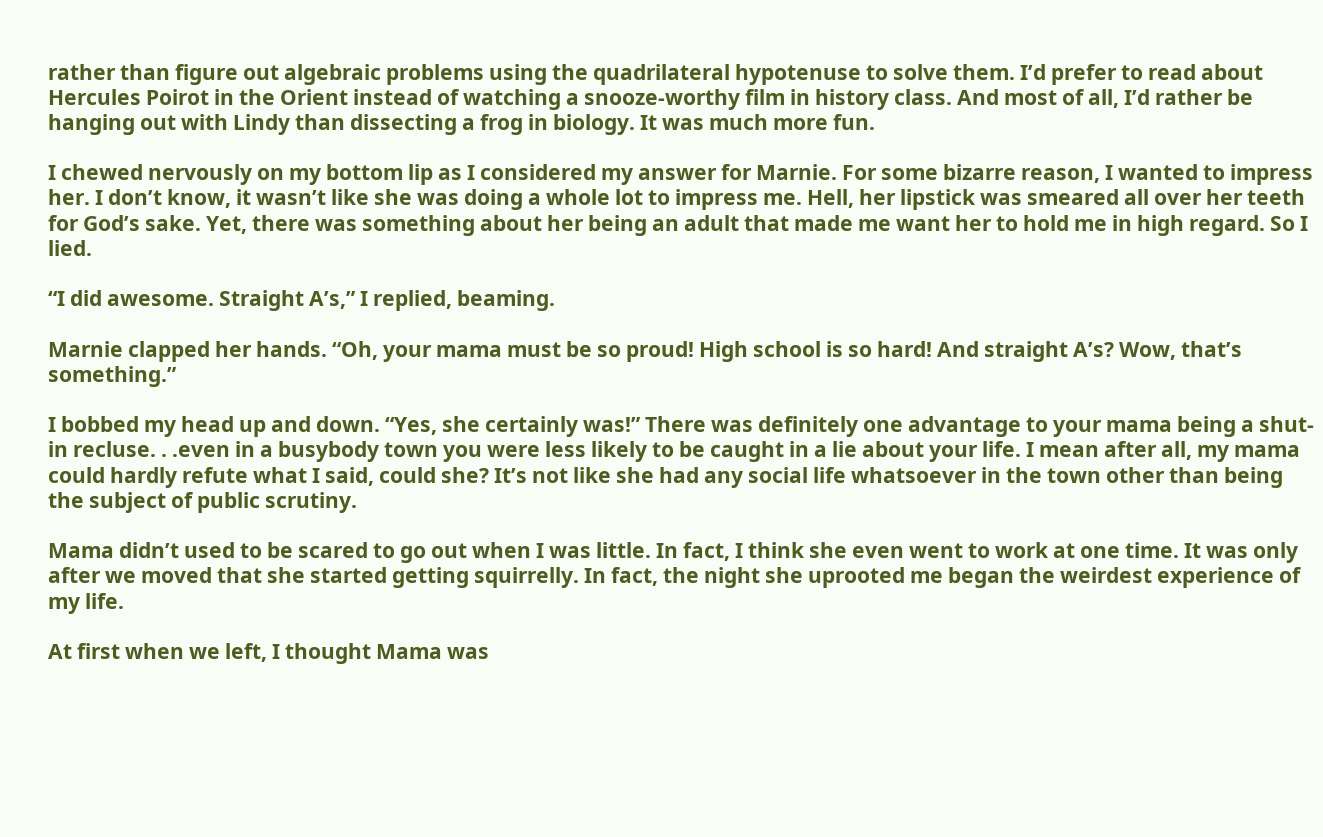rather than figure out algebraic problems using the quadrilateral hypotenuse to solve them. I’d prefer to read about Hercules Poirot in the Orient instead of watching a snooze-worthy film in history class. And most of all, I’d rather be hanging out with Lindy than dissecting a frog in biology. It was much more fun.

I chewed nervously on my bottom lip as I considered my answer for Marnie. For some bizarre reason, I wanted to impress her. I don’t know, it wasn’t like she was doing a whole lot to impress me. Hell, her lipstick was smeared all over her teeth for God’s sake. Yet, there was something about her being an adult that made me want her to hold me in high regard. So I lied.

“I did awesome. Straight A’s,” I replied, beaming.

Marnie clapped her hands. “Oh, your mama must be so proud! High school is so hard! And straight A’s? Wow, that’s something.”

I bobbed my head up and down. “Yes, she certainly was!” There was definitely one advantage to your mama being a shut-in recluse. . .even in a busybody town you were less likely to be caught in a lie about your life. I mean after all, my mama could hardly refute what I said, could she? It’s not like she had any social life whatsoever in the town other than being the subject of public scrutiny.

Mama didn’t used to be scared to go out when I was little. In fact, I think she even went to work at one time. It was only after we moved that she started getting squirrelly. In fact, the night she uprooted me began the weirdest experience of my life.

At first when we left, I thought Mama was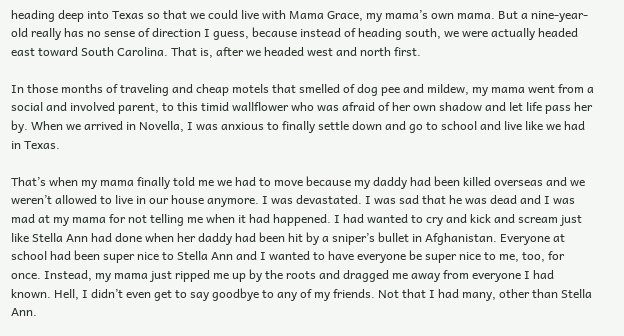heading deep into Texas so that we could live with Mama Grace, my mama’s own mama. But a nine-year-old really has no sense of direction I guess, because instead of heading south, we were actually headed east toward South Carolina. That is, after we headed west and north first.

In those months of traveling and cheap motels that smelled of dog pee and mildew, my mama went from a social and involved parent, to this timid wallflower who was afraid of her own shadow and let life pass her by. When we arrived in Novella, I was anxious to finally settle down and go to school and live like we had in Texas.

That’s when my mama finally told me we had to move because my daddy had been killed overseas and we weren’t allowed to live in our house anymore. I was devastated. I was sad that he was dead and I was mad at my mama for not telling me when it had happened. I had wanted to cry and kick and scream just like Stella Ann had done when her daddy had been hit by a sniper’s bullet in Afghanistan. Everyone at school had been super nice to Stella Ann and I wanted to have everyone be super nice to me, too, for once. Instead, my mama just ripped me up by the roots and dragged me away from everyone I had known. Hell, I didn’t even get to say goodbye to any of my friends. Not that I had many, other than Stella Ann.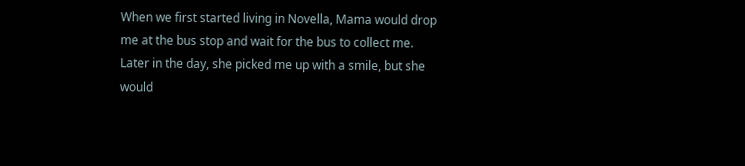When we first started living in Novella, Mama would drop me at the bus stop and wait for the bus to collect me. Later in the day, she picked me up with a smile, but she would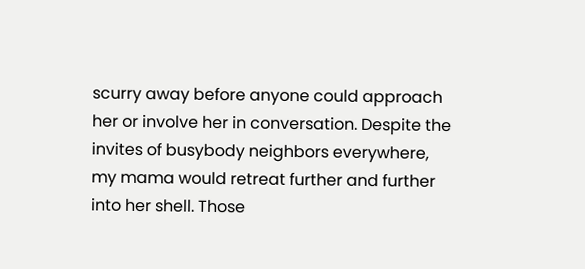scurry away before anyone could approach her or involve her in conversation. Despite the invites of busybody neighbors everywhere, my mama would retreat further and further into her shell. Those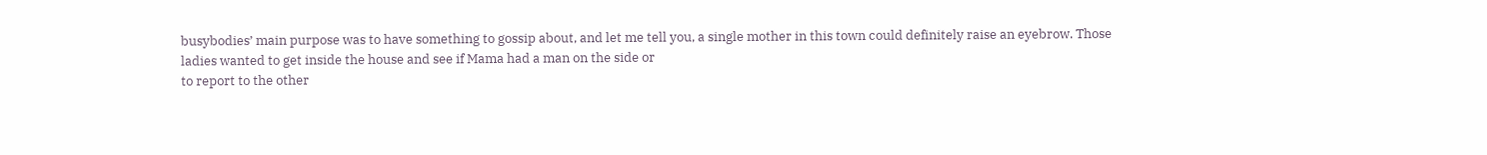busybodies’ main purpose was to have something to gossip about, and let me tell you, a single mother in this town could definitely raise an eyebrow. Those ladies wanted to get inside the house and see if Mama had a man on the side or
to report to the other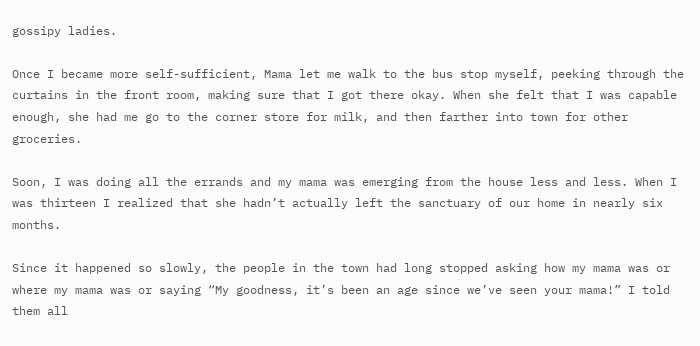gossipy ladies.

Once I became more self-sufficient, Mama let me walk to the bus stop myself, peeking through the curtains in the front room, making sure that I got there okay. When she felt that I was capable enough, she had me go to the corner store for milk, and then farther into town for other groceries.

Soon, I was doing all the errands and my mama was emerging from the house less and less. When I was thirteen I realized that she hadn’t actually left the sanctuary of our home in nearly six months.

Since it happened so slowly, the people in the town had long stopped asking how my mama was or where my mama was or saying “My goodness, it’s been an age since we’ve seen your mama!” I told them all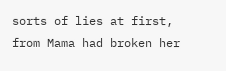sorts of lies at first, from Mama had broken her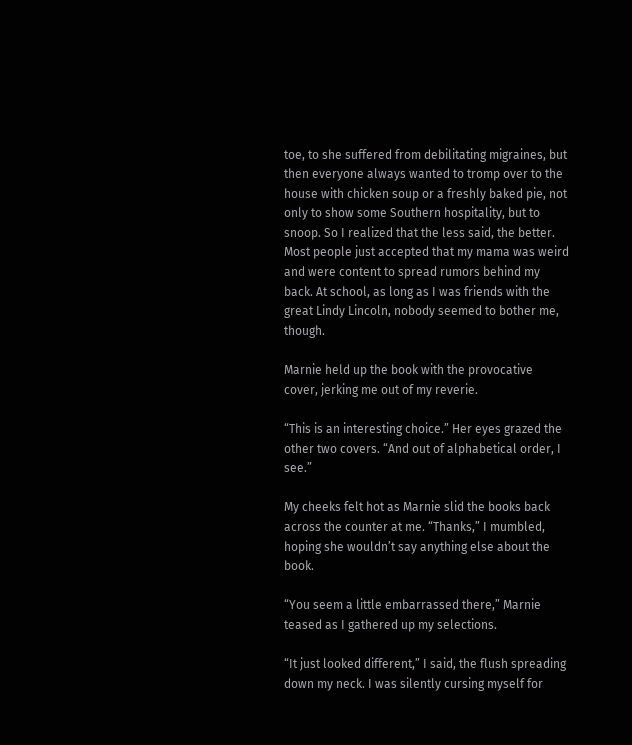toe, to she suffered from debilitating migraines, but then everyone always wanted to tromp over to the house with chicken soup or a freshly baked pie, not only to show some Southern hospitality, but to snoop. So I realized that the less said, the better. Most people just accepted that my mama was weird and were content to spread rumors behind my back. At school, as long as I was friends with the great Lindy Lincoln, nobody seemed to bother me, though.

Marnie held up the book with the provocative cover, jerking me out of my reverie.

“This is an interesting choice.” Her eyes grazed the other two covers. “And out of alphabetical order, I see.”

My cheeks felt hot as Marnie slid the books back across the counter at me. “Thanks,” I mumbled, hoping she wouldn’t say anything else about the book.

“You seem a little embarrassed there,” Marnie teased as I gathered up my selections.

“It just looked different,” I said, the flush spreading down my neck. I was silently cursing myself for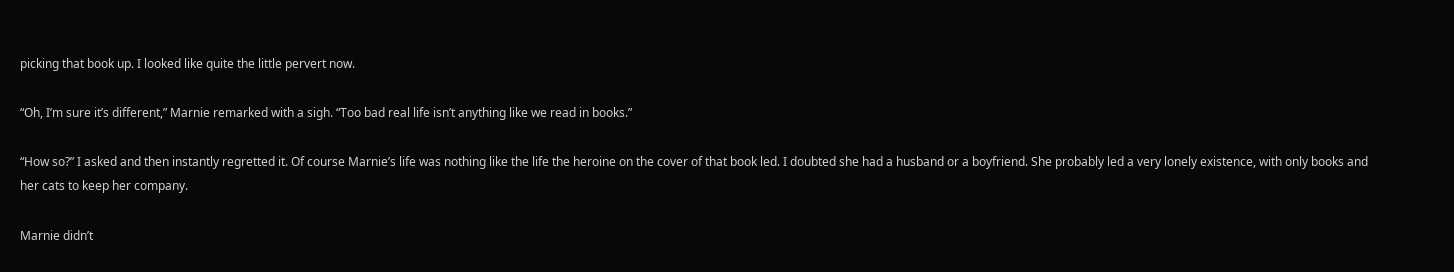picking that book up. I looked like quite the little pervert now.

“Oh, I’m sure it’s different,” Marnie remarked with a sigh. “Too bad real life isn’t anything like we read in books.”

“How so?” I asked and then instantly regretted it. Of course Marnie’s life was nothing like the life the heroine on the cover of that book led. I doubted she had a husband or a boyfriend. She probably led a very lonely existence, with only books and her cats to keep her company.

Marnie didn’t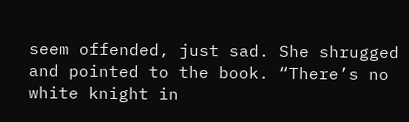seem offended, just sad. She shrugged and pointed to the book. “There’s no white knight in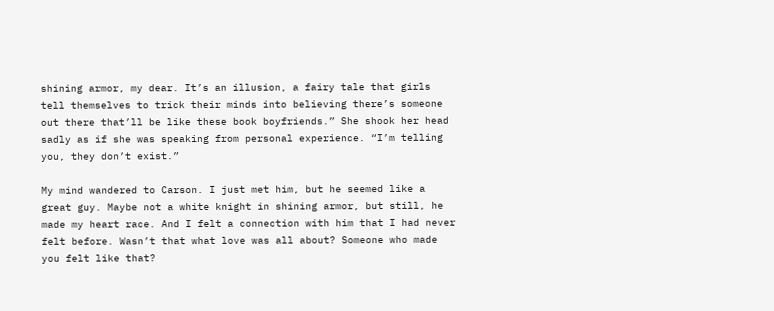shining armor, my dear. It’s an illusion, a fairy tale that girls tell themselves to trick their minds into believing there’s someone out there that’ll be like these book boyfriends.” She shook her head sadly as if she was speaking from personal experience. “I’m telling you, they don’t exist.”

My mind wandered to Carson. I just met him, but he seemed like a great guy. Maybe not a white knight in shining armor, but still, he made my heart race. And I felt a connection with him that I had never felt before. Wasn’t that what love was all about? Someone who made you felt like that?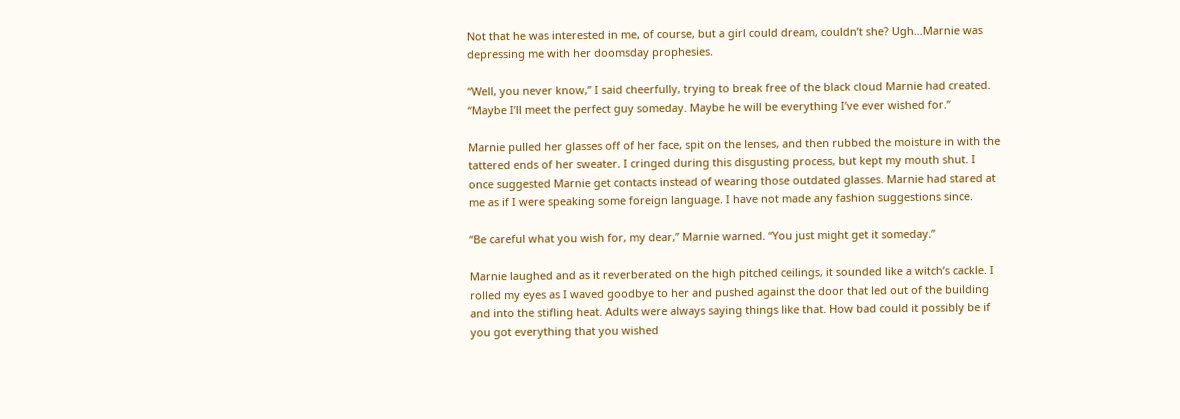Not that he was interested in me, of course, but a girl could dream, couldn’t she? Ugh…Marnie was depressing me with her doomsday prophesies.

“Well, you never know,” I said cheerfully, trying to break free of the black cloud Marnie had created. “Maybe I’ll meet the perfect guy someday. Maybe he will be everything I’ve ever wished for.”

Marnie pulled her glasses off of her face, spit on the lenses, and then rubbed the moisture in with the tattered ends of her sweater. I cringed during this disgusting process, but kept my mouth shut. I once suggested Marnie get contacts instead of wearing those outdated glasses. Marnie had stared at me as if I were speaking some foreign language. I have not made any fashion suggestions since.

“Be careful what you wish for, my dear,” Marnie warned. “You just might get it someday.”

Marnie laughed and as it reverberated on the high pitched ceilings, it sounded like a witch’s cackle. I rolled my eyes as I waved goodbye to her and pushed against the door that led out of the building and into the stifling heat. Adults were always saying things like that. How bad could it possibly be if you got everything that you wished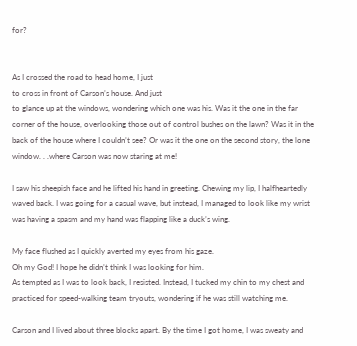for?


As I crossed the road to head home, I just
to cross in front of Carson’s house. And just
to glance up at the windows, wondering which one was his. Was it the one in the far corner of the house, overlooking those out of control bushes on the lawn? Was it in the back of the house where I couldn’t see? Or was it the one on the second story, the lone window. . .where Carson was now staring at me!

I saw his sheepish face and he lifted his hand in greeting. Chewing my lip, I halfheartedly waved back. I was going for a casual wave, but instead, I managed to look like my wrist was having a spasm and my hand was flapping like a duck’s wing.

My face flushed as I quickly averted my eyes from his gaze.
Oh my God! I hope he didn’t think I was looking for him.
As tempted as I was to look back, I resisted. Instead, I tucked my chin to my chest and practiced for speed-walking team tryouts, wondering if he was still watching me.

Carson and I lived about three blocks apart. By the time I got home, I was sweaty and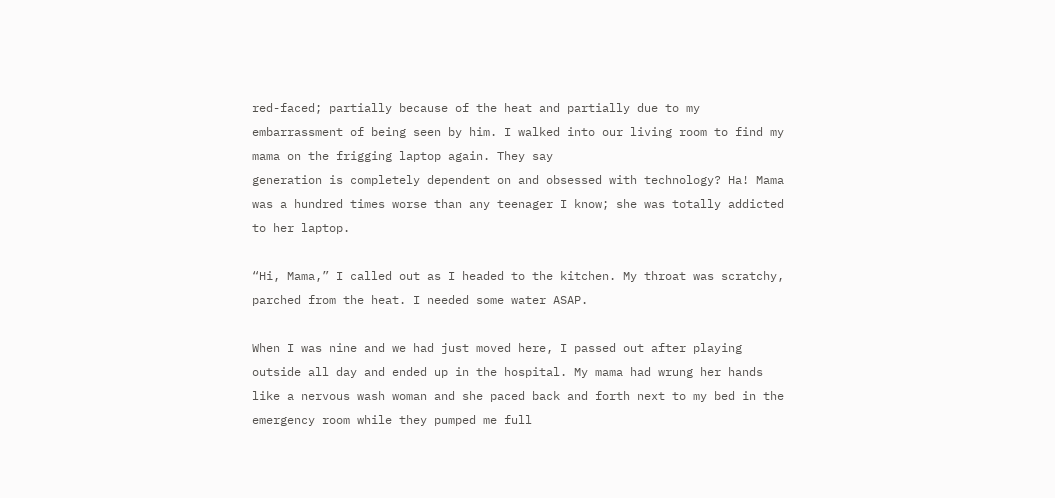red-faced; partially because of the heat and partially due to my embarrassment of being seen by him. I walked into our living room to find my mama on the frigging laptop again. They say
generation is completely dependent on and obsessed with technology? Ha! Mama was a hundred times worse than any teenager I know; she was totally addicted to her laptop.

“Hi, Mama,” I called out as I headed to the kitchen. My throat was scratchy, parched from the heat. I needed some water ASAP.

When I was nine and we had just moved here, I passed out after playing outside all day and ended up in the hospital. My mama had wrung her hands like a nervous wash woman and she paced back and forth next to my bed in the emergency room while they pumped me full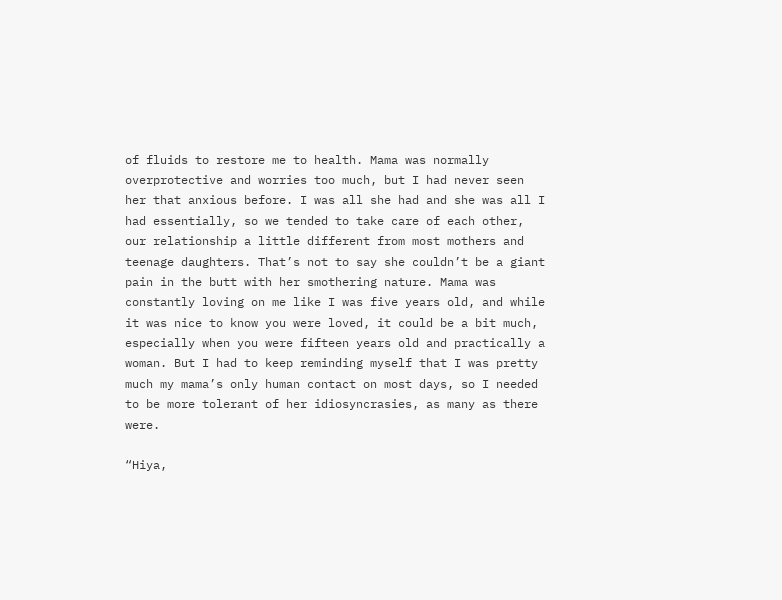of fluids to restore me to health. Mama was normally overprotective and worries too much, but I had never seen her that anxious before. I was all she had and she was all I had essentially, so we tended to take care of each other, our relationship a little different from most mothers and teenage daughters. That’s not to say she couldn’t be a giant pain in the butt with her smothering nature. Mama was constantly loving on me like I was five years old, and while it was nice to know you were loved, it could be a bit much, especially when you were fifteen years old and practically a woman. But I had to keep reminding myself that I was pretty much my mama’s only human contact on most days, so I needed to be more tolerant of her idiosyncrasies, as many as there were.

“Hiya,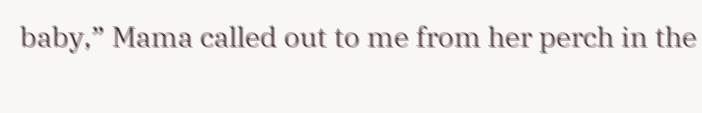baby,” Mama called out to me from her perch in the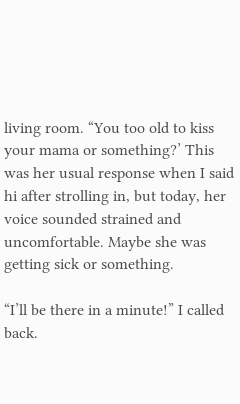living room. “You too old to kiss your mama or something?’ This was her usual response when I said hi after strolling in, but today, her voice sounded strained and uncomfortable. Maybe she was getting sick or something.

“I’ll be there in a minute!” I called back.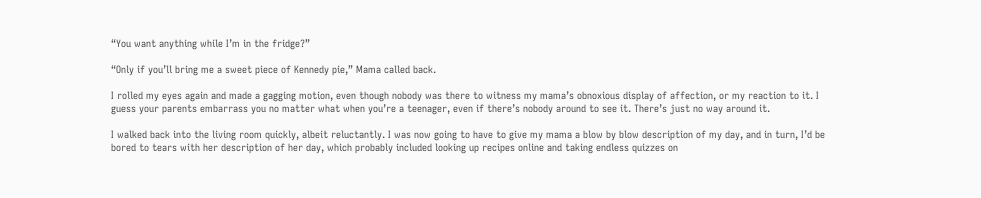“You want anything while I’m in the fridge?”

“Only if you’ll bring me a sweet piece of Kennedy pie,” Mama called back.

I rolled my eyes again and made a gagging motion, even though nobody was there to witness my mama’s obnoxious display of affection, or my reaction to it. I guess your parents embarrass you no matter what when you’re a teenager, even if there’s nobody around to see it. There’s just no way around it.

I walked back into the living room quickly, albeit reluctantly. I was now going to have to give my mama a blow by blow description of my day, and in turn, I’d be bored to tears with her description of her day, which probably included looking up recipes online and taking endless quizzes on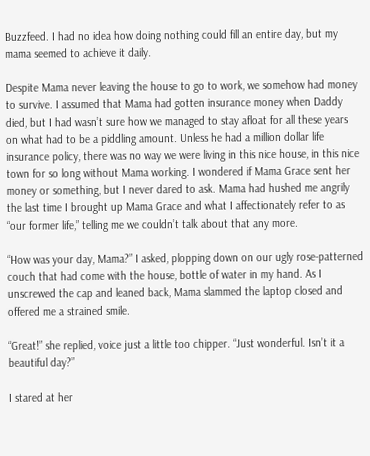Buzzfeed. I had no idea how doing nothing could fill an entire day, but my mama seemed to achieve it daily.

Despite Mama never leaving the house to go to work, we somehow had money to survive. I assumed that Mama had gotten insurance money when Daddy died, but I had wasn’t sure how we managed to stay afloat for all these years on what had to be a piddling amount. Unless he had a million dollar life insurance policy, there was no way we were living in this nice house, in this nice town for so long without Mama working. I wondered if Mama Grace sent her money or something, but I never dared to ask. Mama had hushed me angrily the last time I brought up Mama Grace and what I affectionately refer to as “our former life,” telling me we couldn’t talk about that any more.

“How was your day, Mama?” I asked, plopping down on our ugly rose-patterned couch that had come with the house, bottle of water in my hand. As I unscrewed the cap and leaned back, Mama slammed the laptop closed and offered me a strained smile.

“Great!” she replied, voice just a little too chipper. “Just wonderful. Isn’t it a beautiful day?”

I stared at her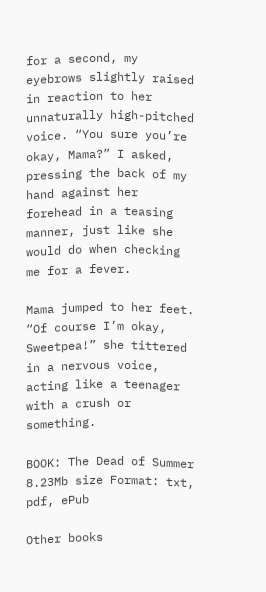for a second, my eyebrows slightly raised in reaction to her unnaturally high-pitched voice. “You sure you’re okay, Mama?” I asked, pressing the back of my hand against her forehead in a teasing manner, just like she would do when checking me for a fever.

Mama jumped to her feet. “Of course I’m okay, Sweetpea!” she tittered in a nervous voice, acting like a teenager with a crush or something.

BOOK: The Dead of Summer
8.23Mb size Format: txt, pdf, ePub

Other books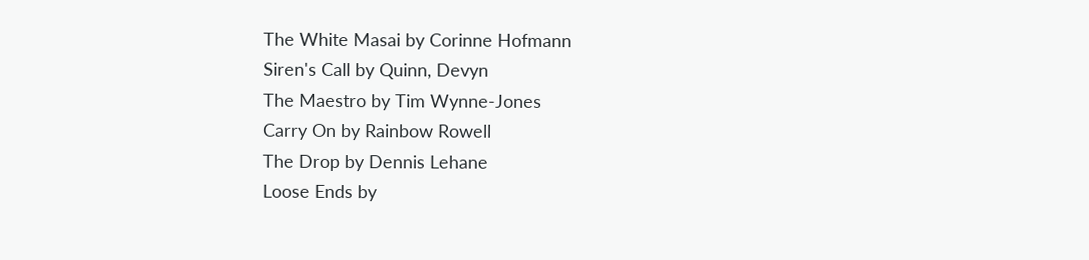The White Masai by Corinne Hofmann
Siren's Call by Quinn, Devyn
The Maestro by Tim Wynne-Jones
Carry On by Rainbow Rowell
The Drop by Dennis Lehane
Loose Ends by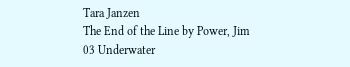Tara Janzen
The End of the Line by Power, Jim
03 Underwater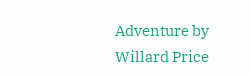Adventure by Willard Price